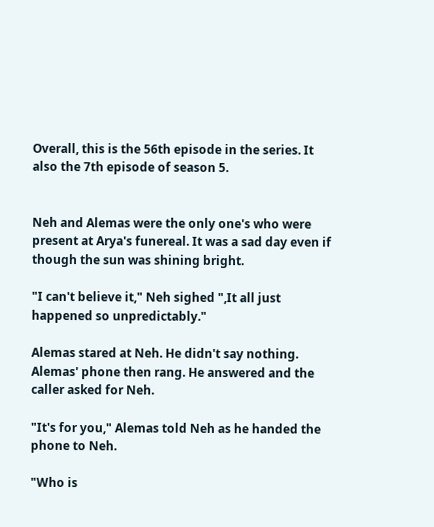Overall, this is the 56th episode in the series. It also the 7th episode of season 5.


Neh and Alemas were the only one's who were present at Arya's funereal. It was a sad day even if though the sun was shining bright.

"I can't believe it," Neh sighed ",It all just happened so unpredictably."

Alemas stared at Neh. He didn't say nothing. Alemas' phone then rang. He answered and the caller asked for Neh.

"It's for you," Alemas told Neh as he handed the phone to Neh.

"Who is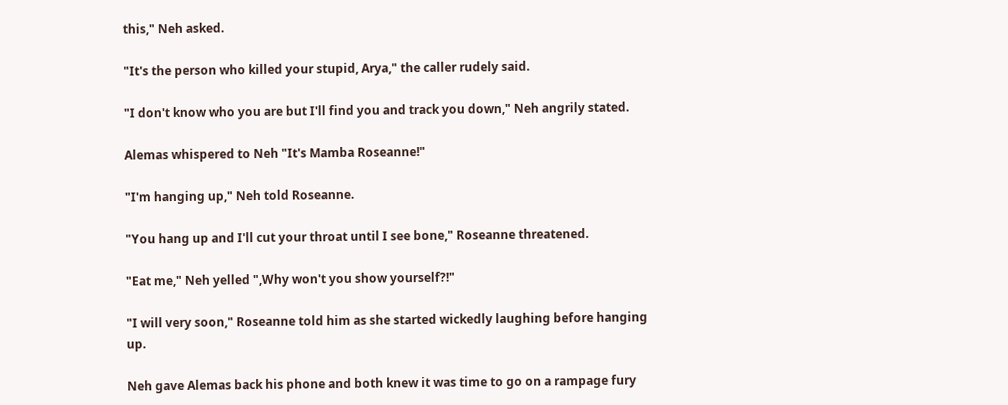this," Neh asked.

"It's the person who killed your stupid, Arya," the caller rudely said.

"I don't know who you are but I'll find you and track you down," Neh angrily stated.

Alemas whispered to Neh "It's Mamba Roseanne!"

"I'm hanging up," Neh told Roseanne.

"You hang up and I'll cut your throat until I see bone," Roseanne threatened.

"Eat me," Neh yelled ",Why won't you show yourself?!"

"I will very soon," Roseanne told him as she started wickedly laughing before hanging up.

Neh gave Alemas back his phone and both knew it was time to go on a rampage fury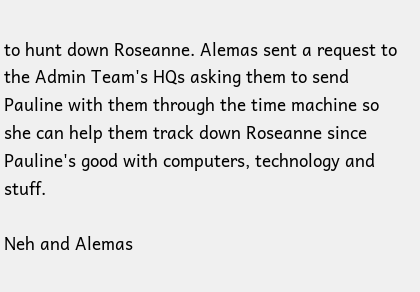to hunt down Roseanne. Alemas sent a request to the Admin Team's HQs asking them to send Pauline with them through the time machine so she can help them track down Roseanne since Pauline's good with computers, technology and stuff.

Neh and Alemas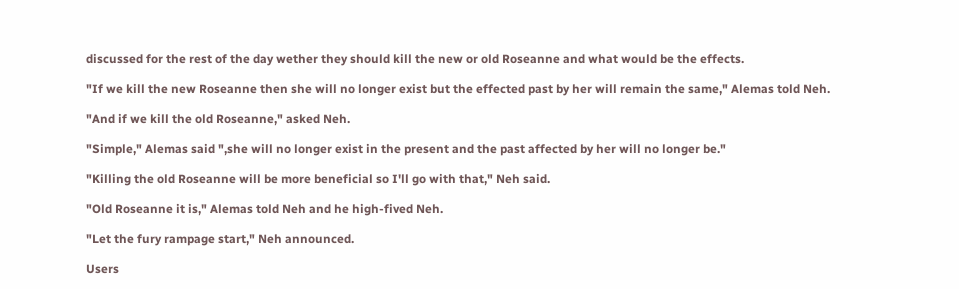discussed for the rest of the day wether they should kill the new or old Roseanne and what would be the effects.

"If we kill the new Roseanne then she will no longer exist but the effected past by her will remain the same," Alemas told Neh.

"And if we kill the old Roseanne," asked Neh.

"Simple," Alemas said ",she will no longer exist in the present and the past affected by her will no longer be."

"Killing the old Roseanne will be more beneficial so I'll go with that," Neh said.

"Old Roseanne it is," Alemas told Neh and he high-fived Neh.

"Let the fury rampage start," Neh announced.

Users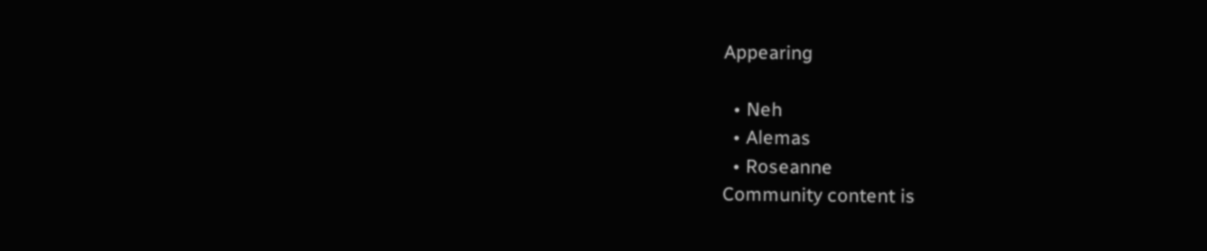Appearing

  • Neh
  • Alemas
  • Roseanne
Community content is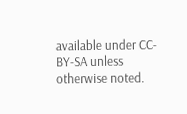available under CC-BY-SA unless otherwise noted.